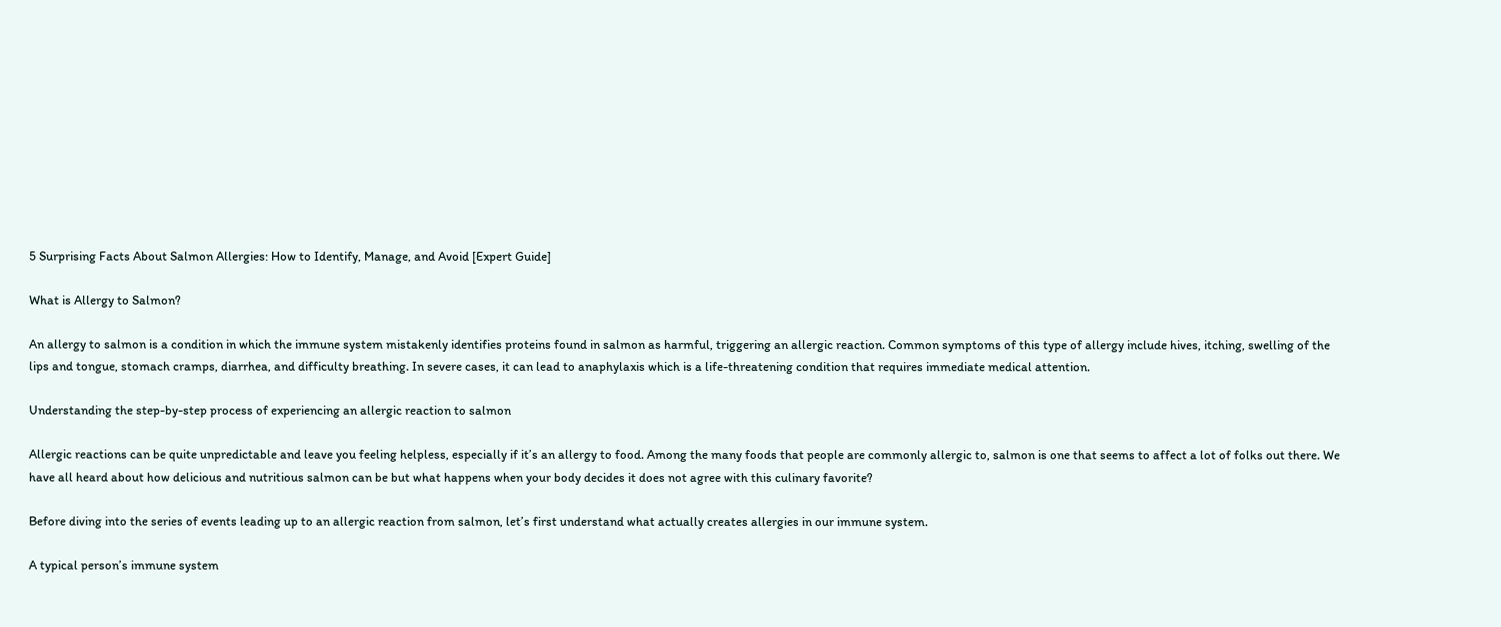5 Surprising Facts About Salmon Allergies: How to Identify, Manage, and Avoid [Expert Guide]

What is Allergy to Salmon?

An allergy to salmon is a condition in which the immune system mistakenly identifies proteins found in salmon as harmful, triggering an allergic reaction. Common symptoms of this type of allergy include hives, itching, swelling of the lips and tongue, stomach cramps, diarrhea, and difficulty breathing. In severe cases, it can lead to anaphylaxis which is a life-threatening condition that requires immediate medical attention.

Understanding the step-by-step process of experiencing an allergic reaction to salmon

Allergic reactions can be quite unpredictable and leave you feeling helpless, especially if it’s an allergy to food. Among the many foods that people are commonly allergic to, salmon is one that seems to affect a lot of folks out there. We have all heard about how delicious and nutritious salmon can be but what happens when your body decides it does not agree with this culinary favorite?

Before diving into the series of events leading up to an allergic reaction from salmon, let’s first understand what actually creates allergies in our immune system.

A typical person’s immune system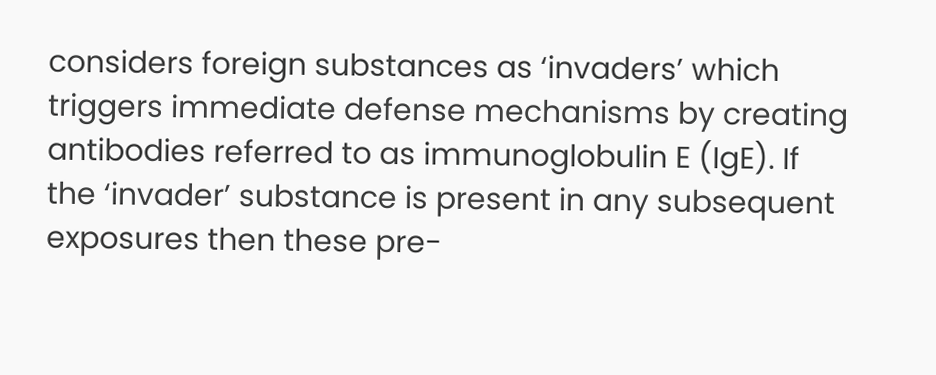considers foreign substances as ‘invaders’ which triggers immediate defense mechanisms by creating antibodies referred to as immunoglobulin E (IgE). If the ‘invader’ substance is present in any subsequent exposures then these pre-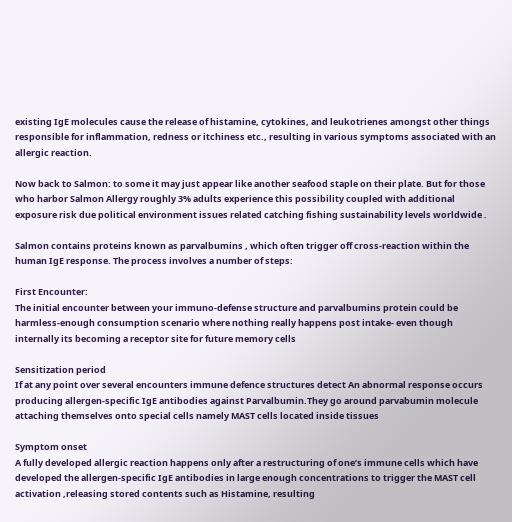existing IgE molecules cause the release of histamine, cytokines, and leukotrienes amongst other things responsible for inflammation, redness or itchiness etc., resulting in various symptoms associated with an allergic reaction.

Now back to Salmon: to some it may just appear like another seafood staple on their plate. But for those who harbor Salmon Allergy roughly 3% adults experience this possibility coupled with additional exposure risk due political environment issues related catching fishing sustainability levels worldwide .

Salmon contains proteins known as parvalbumins , which often trigger off cross-reaction within the human IgE response. The process involves a number of steps:

First Encounter:
The initial encounter between your immuno-defense structure and parvalbumins protein could be harmless-enough consumption scenario where nothing really happens post intake- even though internally its becoming a receptor site for future memory cells

Sensitization period
If at any point over several encounters immune defence structures detect An abnormal response occurs producing allergen-specific IgE antibodies against Parvalbumin.They go around parvabumin molecule attaching themselves onto special cells namely MAST cells located inside tissues

Symptom onset
A fully developed allergic reaction happens only after a restructuring of one’s immune cells which have developed the allergen-specific IgE antibodies in large enough concentrations to trigger the MAST cell activation ,releasing stored contents such as Histamine, resulting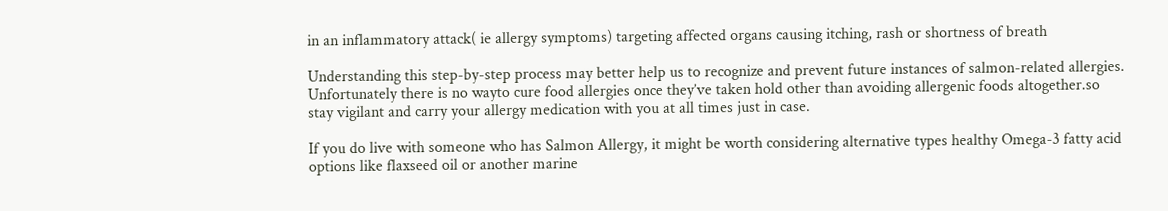in an inflammatory attack( ie allergy symptoms) targeting affected organs causing itching, rash or shortness of breath

Understanding this step-by-step process may better help us to recognize and prevent future instances of salmon-related allergies. Unfortunately there is no wayto cure food allergies once they’ve taken hold other than avoiding allergenic foods altogether.so stay vigilant and carry your allergy medication with you at all times just in case.

If you do live with someone who has Salmon Allergy, it might be worth considering alternative types healthy Omega-3 fatty acid options like flaxseed oil or another marine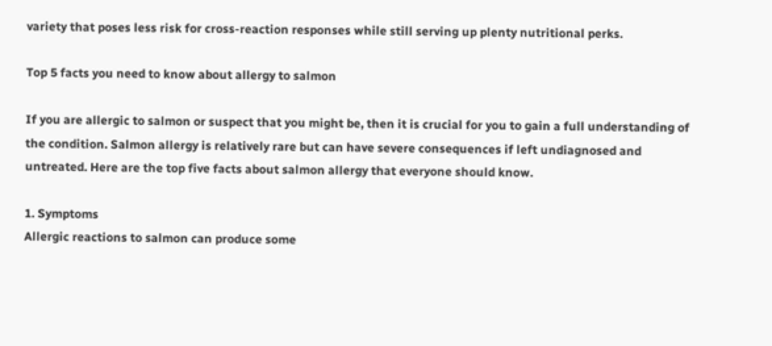variety that poses less risk for cross-reaction responses while still serving up plenty nutritional perks.

Top 5 facts you need to know about allergy to salmon

If you are allergic to salmon or suspect that you might be, then it is crucial for you to gain a full understanding of the condition. Salmon allergy is relatively rare but can have severe consequences if left undiagnosed and untreated. Here are the top five facts about salmon allergy that everyone should know.

1. Symptoms
Allergic reactions to salmon can produce some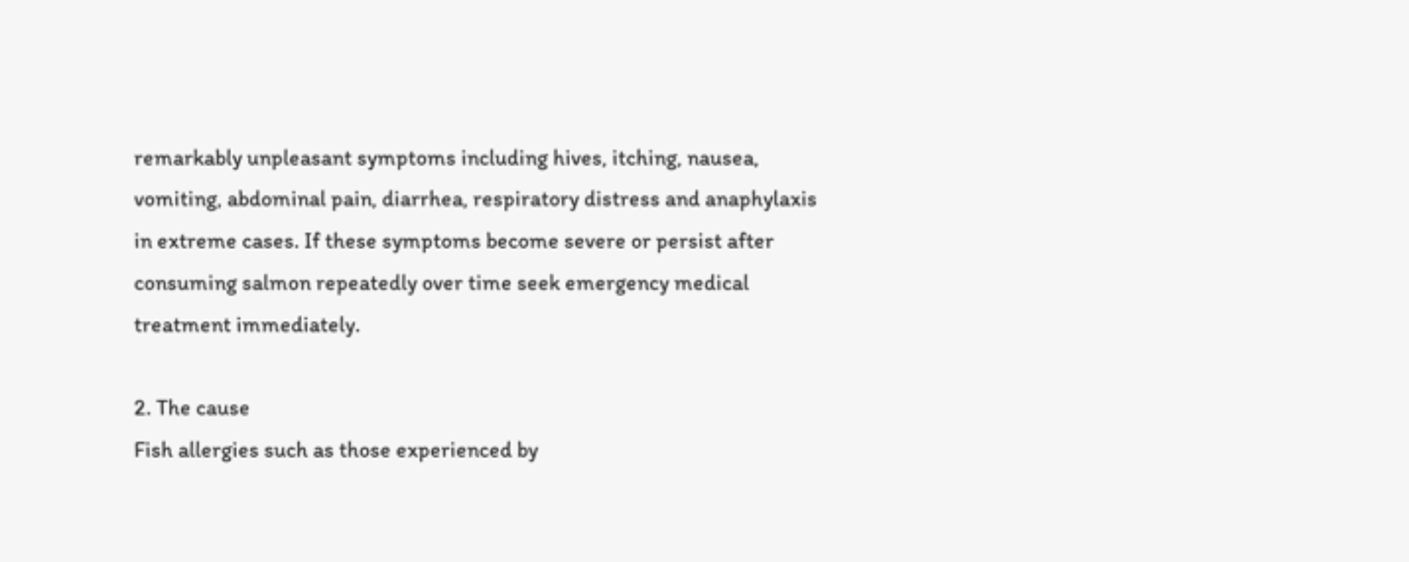remarkably unpleasant symptoms including hives, itching, nausea, vomiting, abdominal pain, diarrhea, respiratory distress and anaphylaxis in extreme cases. If these symptoms become severe or persist after consuming salmon repeatedly over time seek emergency medical treatment immediately.

2. The cause
Fish allergies such as those experienced by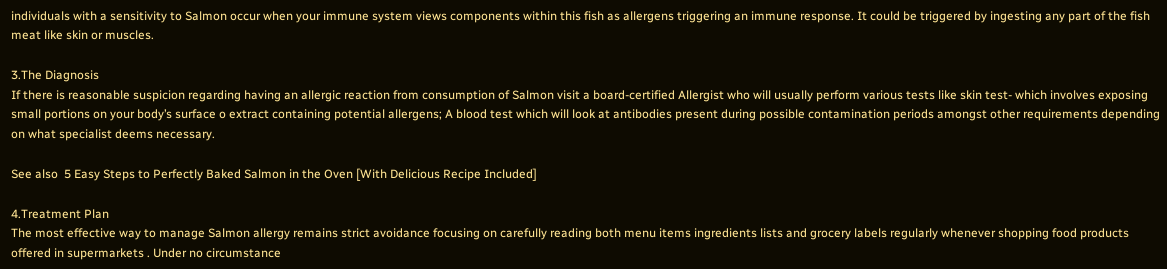individuals with a sensitivity to Salmon occur when your immune system views components within this fish as allergens triggering an immune response. It could be triggered by ingesting any part of the fish meat like skin or muscles.

3.The Diagnosis
If there is reasonable suspicion regarding having an allergic reaction from consumption of Salmon visit a board-certified Allergist who will usually perform various tests like skin test- which involves exposing small portions on your body’s surface o extract containing potential allergens; A blood test which will look at antibodies present during possible contamination periods amongst other requirements depending on what specialist deems necessary.

See also  5 Easy Steps to Perfectly Baked Salmon in the Oven [With Delicious Recipe Included]

4.Treatment Plan
The most effective way to manage Salmon allergy remains strict avoidance focusing on carefully reading both menu items ingredients lists and grocery labels regularly whenever shopping food products offered in supermarkets . Under no circumstance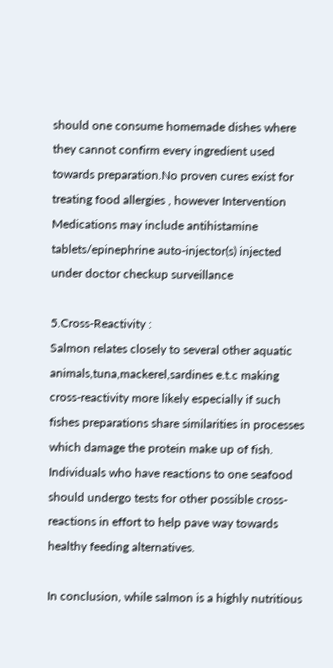should one consume homemade dishes where they cannot confirm every ingredient used towards preparation.No proven cures exist for treating food allergies , however Intervention Medications may include antihistamine tablets/epinephrine auto-injector(s) injected under doctor checkup surveillance

5.Cross-Reactivity :
Salmon relates closely to several other aquatic animals,tuna,mackerel,sardines e.t.c making cross-reactivity more likely especially if such fishes preparations share similarities in processes which damage the protein make up of fish. Individuals who have reactions to one seafood should undergo tests for other possible cross-reactions in effort to help pave way towards healthy feeding alternatives.

In conclusion, while salmon is a highly nutritious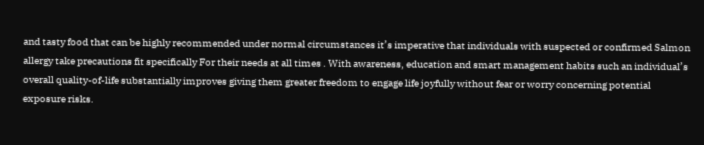and tasty food that can be highly recommended under normal circumstances it’s imperative that individuals with suspected or confirmed Salmon allergy take precautions fit specifically For their needs at all times . With awareness, education and smart management habits such an individual’s overall quality-of-life substantially improves giving them greater freedom to engage life joyfully without fear or worry concerning potential exposure risks.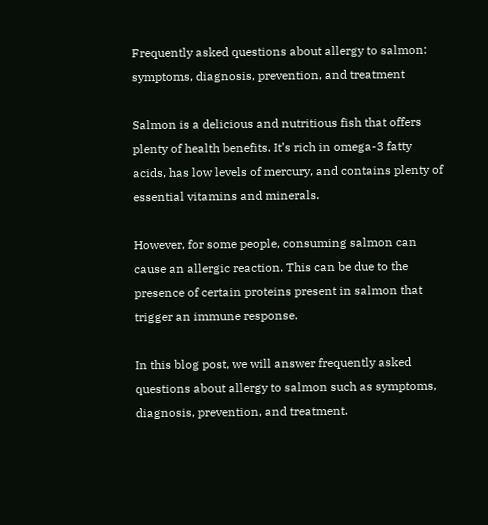Frequently asked questions about allergy to salmon: symptoms, diagnosis, prevention, and treatment

Salmon is a delicious and nutritious fish that offers plenty of health benefits. It’s rich in omega-3 fatty acids, has low levels of mercury, and contains plenty of essential vitamins and minerals.

However, for some people, consuming salmon can cause an allergic reaction. This can be due to the presence of certain proteins present in salmon that trigger an immune response.

In this blog post, we will answer frequently asked questions about allergy to salmon such as symptoms, diagnosis, prevention, and treatment.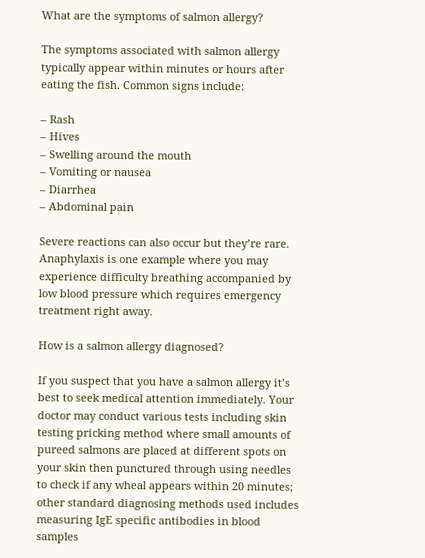What are the symptoms of salmon allergy?

The symptoms associated with salmon allergy typically appear within minutes or hours after eating the fish. Common signs include:

– Rash
– Hives
– Swelling around the mouth
– Vomiting or nausea
– Diarrhea
– Abdominal pain

Severe reactions can also occur but they’re rare. Anaphylaxis is one example where you may experience difficulty breathing accompanied by low blood pressure which requires emergency treatment right away.

How is a salmon allergy diagnosed?

If you suspect that you have a salmon allergy it’s best to seek medical attention immediately. Your doctor may conduct various tests including skin testing pricking method where small amounts of pureed salmons are placed at different spots on your skin then punctured through using needles to check if any wheal appears within 20 minutes; other standard diagnosing methods used includes measuring IgE specific antibodies in blood samples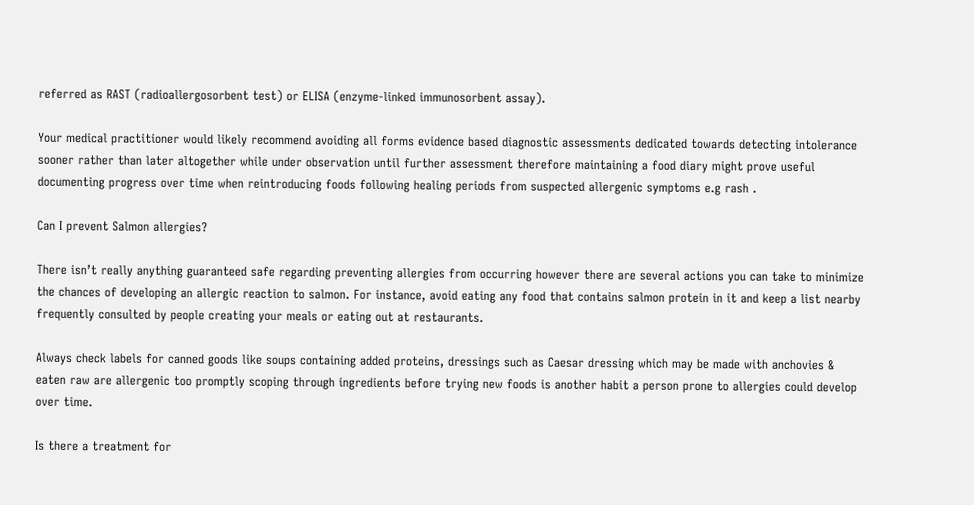referred as RAST (radioallergosorbent test) or ELISA (enzyme-linked immunosorbent assay).

Your medical practitioner would likely recommend avoiding all forms evidence based diagnostic assessments dedicated towards detecting intolerance sooner rather than later altogether while under observation until further assessment therefore maintaining a food diary might prove useful documenting progress over time when reintroducing foods following healing periods from suspected allergenic symptoms e.g rash .

Can I prevent Salmon allergies?

There isn’t really anything guaranteed safe regarding preventing allergies from occurring however there are several actions you can take to minimize the chances of developing an allergic reaction to salmon. For instance, avoid eating any food that contains salmon protein in it and keep a list nearby frequently consulted by people creating your meals or eating out at restaurants.

Always check labels for canned goods like soups containing added proteins, dressings such as Caesar dressing which may be made with anchovies & eaten raw are allergenic too promptly scoping through ingredients before trying new foods is another habit a person prone to allergies could develop over time.

Is there a treatment for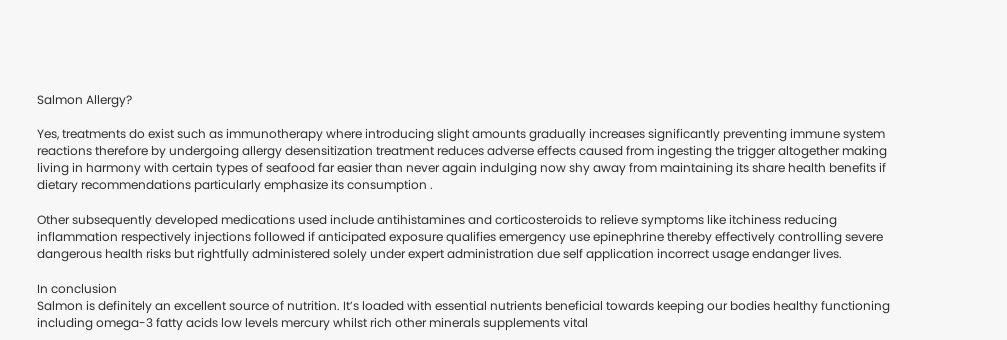Salmon Allergy?

Yes, treatments do exist such as immunotherapy where introducing slight amounts gradually increases significantly preventing immune system reactions therefore by undergoing allergy desensitization treatment reduces adverse effects caused from ingesting the trigger altogether making living in harmony with certain types of seafood far easier than never again indulging now shy away from maintaining its share health benefits if dietary recommendations particularly emphasize its consumption .

Other subsequently developed medications used include antihistamines and corticosteroids to relieve symptoms like itchiness reducing inflammation respectively injections followed if anticipated exposure qualifies emergency use epinephrine thereby effectively controlling severe dangerous health risks but rightfully administered solely under expert administration due self application incorrect usage endanger lives.

In conclusion
Salmon is definitely an excellent source of nutrition. It’s loaded with essential nutrients beneficial towards keeping our bodies healthy functioning including omega-3 fatty acids low levels mercury whilst rich other minerals supplements vital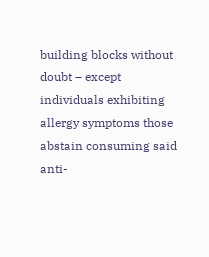building blocks without doubt – except individuals exhibiting allergy symptoms those abstain consuming said anti-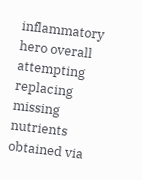inflammatory hero overall attempting replacing missing nutrients obtained via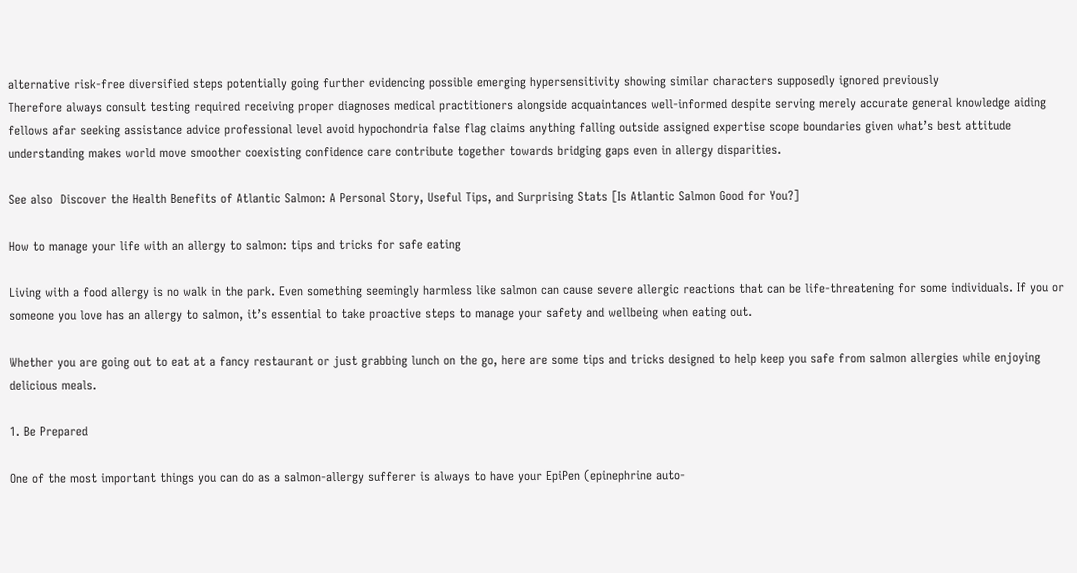alternative risk-free diversified steps potentially going further evidencing possible emerging hypersensitivity showing similar characters supposedly ignored previously
Therefore always consult testing required receiving proper diagnoses medical practitioners alongside acquaintances well-informed despite serving merely accurate general knowledge aiding fellows afar seeking assistance advice professional level avoid hypochondria false flag claims anything falling outside assigned expertise scope boundaries given what’s best attitude understanding makes world move smoother coexisting confidence care contribute together towards bridging gaps even in allergy disparities.

See also  Discover the Health Benefits of Atlantic Salmon: A Personal Story, Useful Tips, and Surprising Stats [Is Atlantic Salmon Good for You?]

How to manage your life with an allergy to salmon: tips and tricks for safe eating

Living with a food allergy is no walk in the park. Even something seemingly harmless like salmon can cause severe allergic reactions that can be life-threatening for some individuals. If you or someone you love has an allergy to salmon, it’s essential to take proactive steps to manage your safety and wellbeing when eating out.

Whether you are going out to eat at a fancy restaurant or just grabbing lunch on the go, here are some tips and tricks designed to help keep you safe from salmon allergies while enjoying delicious meals.

1. Be Prepared

One of the most important things you can do as a salmon-allergy sufferer is always to have your EpiPen (epinephrine auto-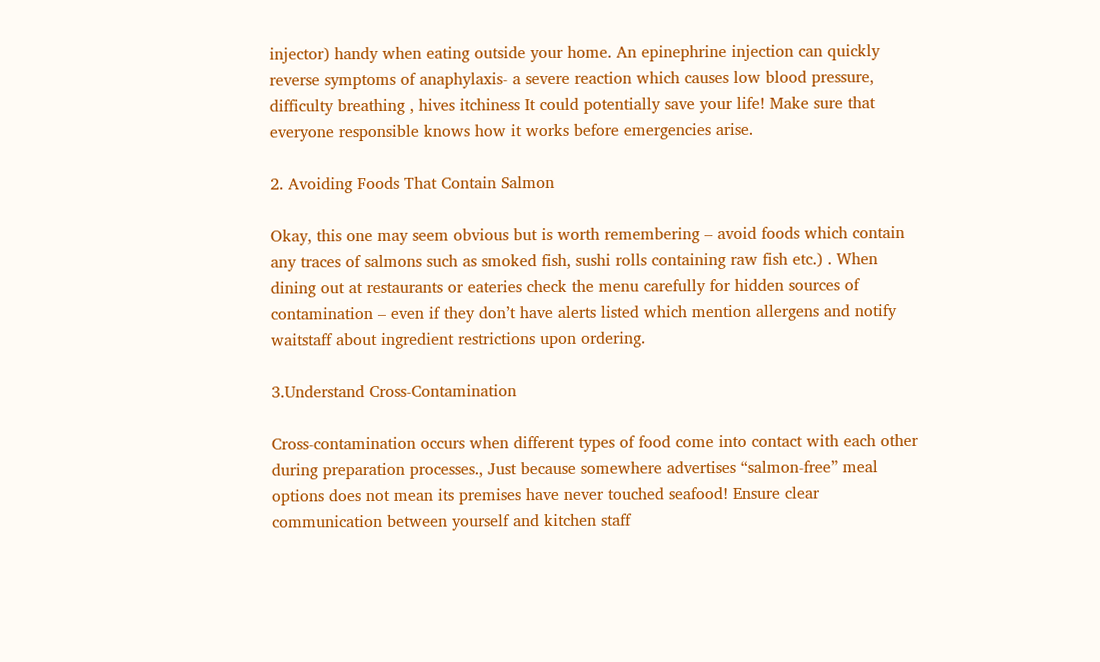injector) handy when eating outside your home. An epinephrine injection can quickly reverse symptoms of anaphylaxis- a severe reaction which causes low blood pressure, difficulty breathing , hives itchiness It could potentially save your life! Make sure that everyone responsible knows how it works before emergencies arise.

2. Avoiding Foods That Contain Salmon

Okay, this one may seem obvious but is worth remembering – avoid foods which contain any traces of salmons such as smoked fish, sushi rolls containing raw fish etc.) . When dining out at restaurants or eateries check the menu carefully for hidden sources of contamination – even if they don’t have alerts listed which mention allergens and notify waitstaff about ingredient restrictions upon ordering.

3.Understand Cross-Contamination

Cross-contamination occurs when different types of food come into contact with each other during preparation processes., Just because somewhere advertises “salmon-free” meal options does not mean its premises have never touched seafood! Ensure clear communication between yourself and kitchen staff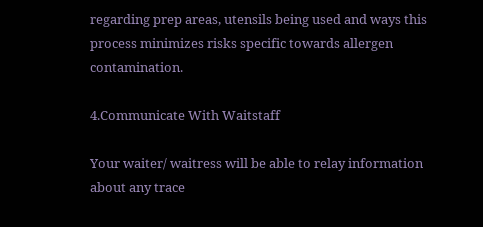regarding prep areas, utensils being used and ways this process minimizes risks specific towards allergen contamination.

4.Communicate With Waitstaff

Your waiter/ waitress will be able to relay information about any trace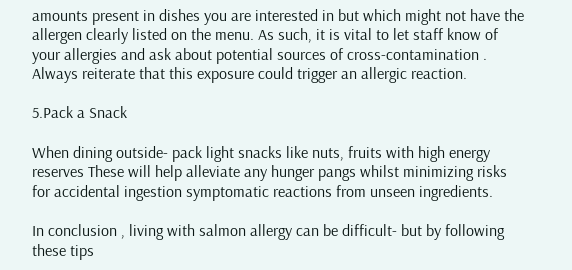amounts present in dishes you are interested in but which might not have the allergen clearly listed on the menu. As such, it is vital to let staff know of your allergies and ask about potential sources of cross-contamination . Always reiterate that this exposure could trigger an allergic reaction.

5.Pack a Snack

When dining outside- pack light snacks like nuts, fruits with high energy reserves These will help alleviate any hunger pangs whilst minimizing risks for accidental ingestion symptomatic reactions from unseen ingredients.

In conclusion , living with salmon allergy can be difficult- but by following these tips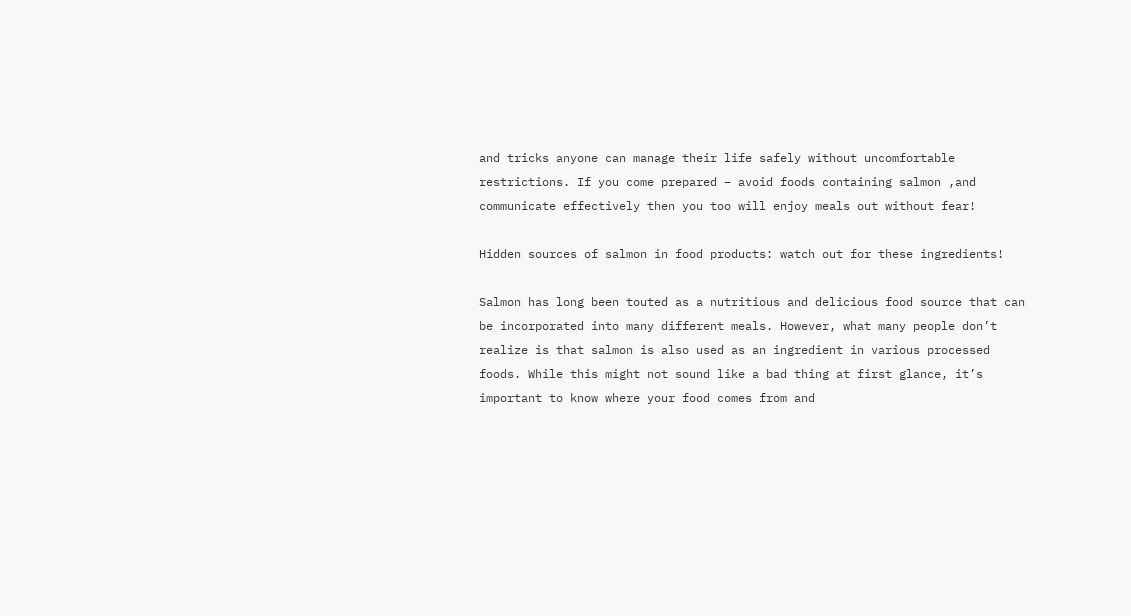and tricks anyone can manage their life safely without uncomfortable restrictions. If you come prepared – avoid foods containing salmon ,and communicate effectively then you too will enjoy meals out without fear!

Hidden sources of salmon in food products: watch out for these ingredients!

Salmon has long been touted as a nutritious and delicious food source that can be incorporated into many different meals. However, what many people don’t realize is that salmon is also used as an ingredient in various processed foods. While this might not sound like a bad thing at first glance, it’s important to know where your food comes from and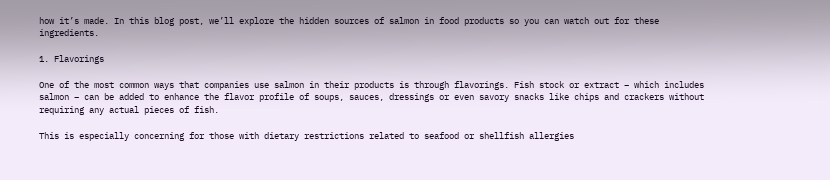how it’s made. In this blog post, we’ll explore the hidden sources of salmon in food products so you can watch out for these ingredients.

1. Flavorings

One of the most common ways that companies use salmon in their products is through flavorings. Fish stock or extract – which includes salmon – can be added to enhance the flavor profile of soups, sauces, dressings or even savory snacks like chips and crackers without requiring any actual pieces of fish.

This is especially concerning for those with dietary restrictions related to seafood or shellfish allergies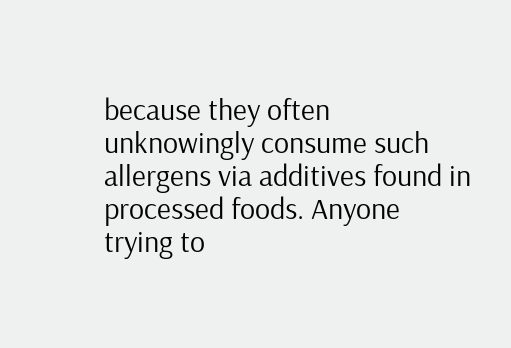because they often unknowingly consume such allergens via additives found in processed foods. Anyone trying to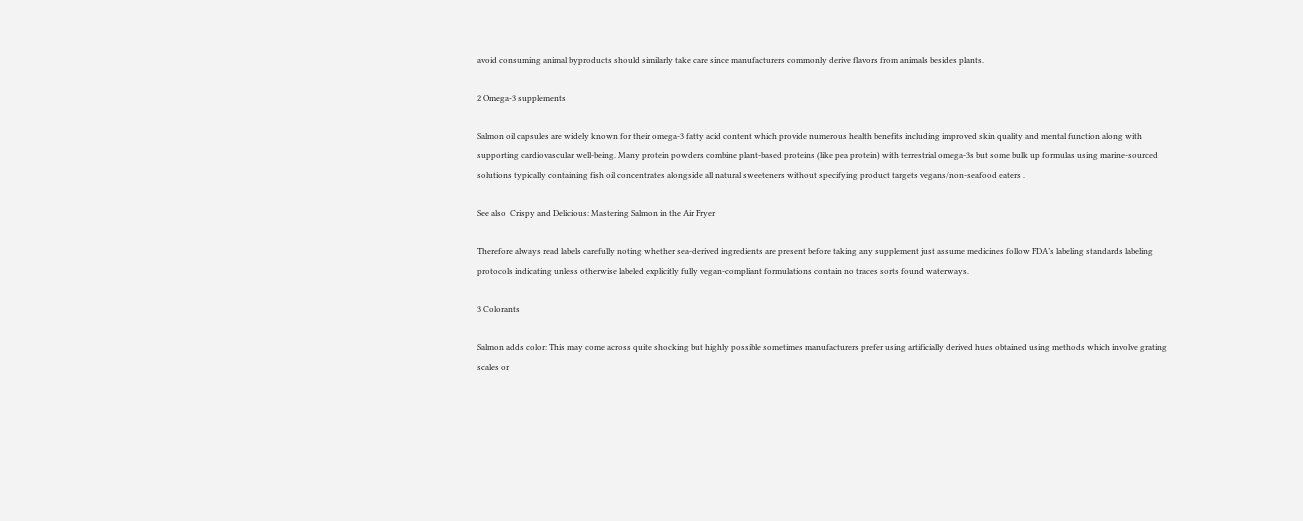avoid consuming animal byproducts should similarly take care since manufacturers commonly derive flavors from animals besides plants.

2 Omega-3 supplements

Salmon oil capsules are widely known for their omega-3 fatty acid content which provide numerous health benefits including improved skin quality and mental function along with supporting cardiovascular well-being. Many protein powders combine plant-based proteins (like pea protein) with terrestrial omega-3s but some bulk up formulas using marine-sourced solutions typically containing fish oil concentrates alongside all natural sweeteners without specifying product targets vegans/non-seafood eaters .

See also  Crispy and Delicious: Mastering Salmon in the Air Fryer

Therefore always read labels carefully noting whether sea-derived ingredients are present before taking any supplement just assume medicines follow FDA’s labeling standards labeling protocols indicating unless otherwise labeled explicitly fully vegan-compliant formulations contain no traces sorts found waterways.

3 Colorants

Salmon adds color: This may come across quite shocking but highly possible sometimes manufacturers prefer using artificially derived hues obtained using methods which involve grating scales or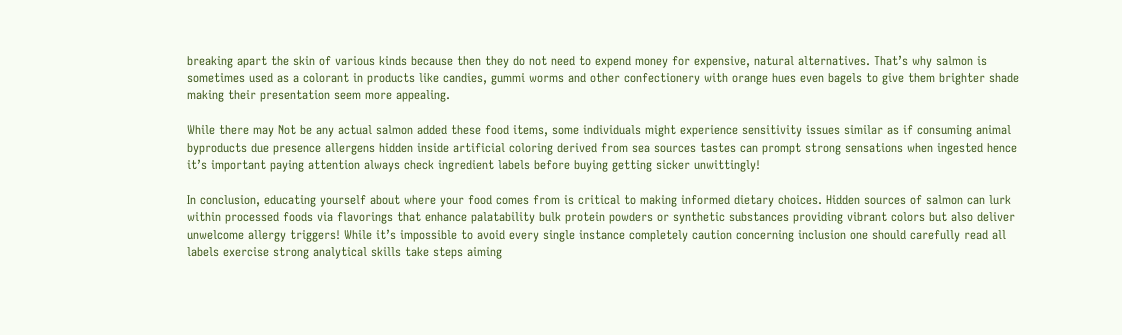breaking apart the skin of various kinds because then they do not need to expend money for expensive, natural alternatives. That’s why salmon is sometimes used as a colorant in products like candies, gummi worms and other confectionery with orange hues even bagels to give them brighter shade making their presentation seem more appealing.

While there may Not be any actual salmon added these food items, some individuals might experience sensitivity issues similar as if consuming animal byproducts due presence allergens hidden inside artificial coloring derived from sea sources tastes can prompt strong sensations when ingested hence it’s important paying attention always check ingredient labels before buying getting sicker unwittingly!

In conclusion, educating yourself about where your food comes from is critical to making informed dietary choices. Hidden sources of salmon can lurk within processed foods via flavorings that enhance palatability bulk protein powders or synthetic substances providing vibrant colors but also deliver unwelcome allergy triggers! While it’s impossible to avoid every single instance completely caution concerning inclusion one should carefully read all labels exercise strong analytical skills take steps aiming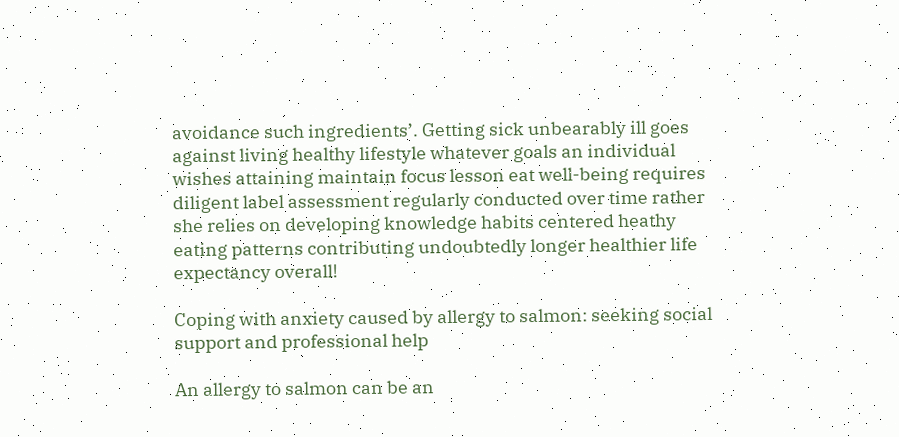avoidance such ingredients’. Getting sick unbearably ill goes against living healthy lifestyle whatever goals an individual wishes attaining maintain focus lesson eat well-being requires diligent label assessment regularly conducted over time rather she relies on developing knowledge habits centered heathy eating patterns contributing undoubtedly longer healthier life expectancy overall!

Coping with anxiety caused by allergy to salmon: seeking social support and professional help

An allergy to salmon can be an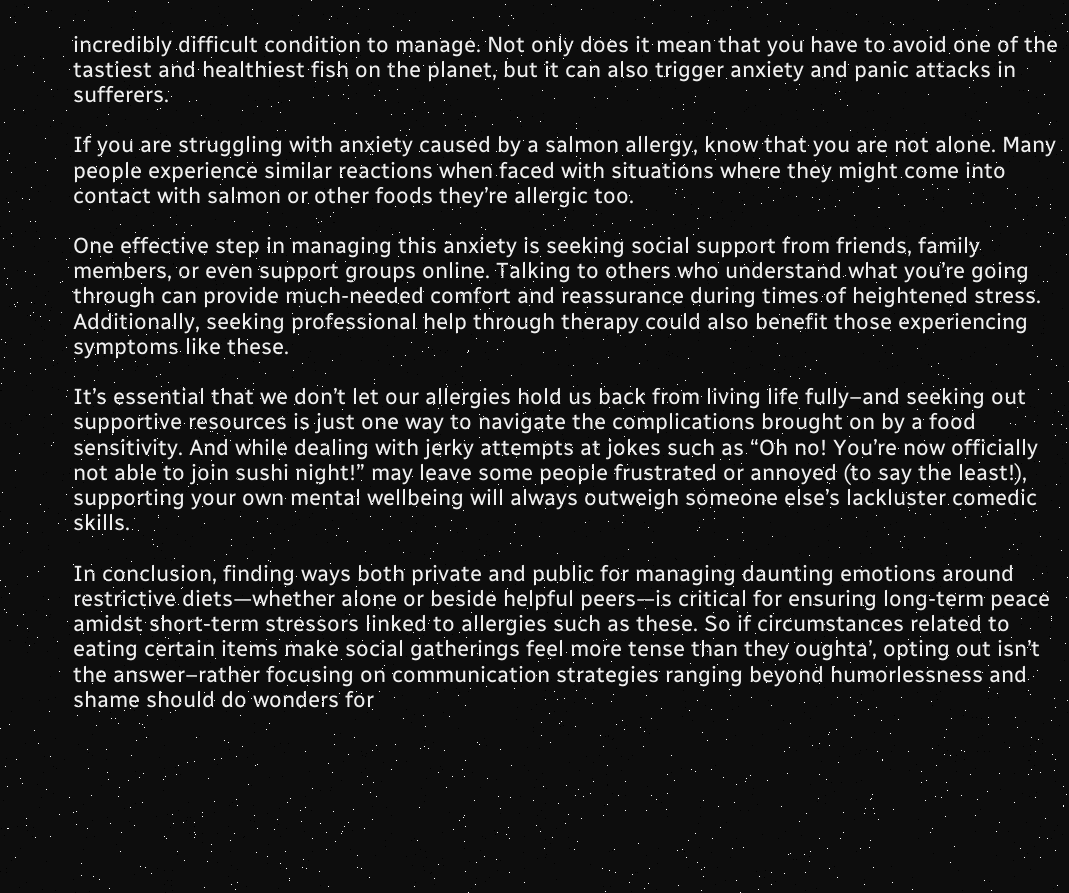incredibly difficult condition to manage. Not only does it mean that you have to avoid one of the tastiest and healthiest fish on the planet, but it can also trigger anxiety and panic attacks in sufferers.

If you are struggling with anxiety caused by a salmon allergy, know that you are not alone. Many people experience similar reactions when faced with situations where they might come into contact with salmon or other foods they’re allergic too.

One effective step in managing this anxiety is seeking social support from friends, family members, or even support groups online. Talking to others who understand what you’re going through can provide much-needed comfort and reassurance during times of heightened stress. Additionally, seeking professional help through therapy could also benefit those experiencing symptoms like these.

It’s essential that we don’t let our allergies hold us back from living life fully–and seeking out supportive resources is just one way to navigate the complications brought on by a food sensitivity. And while dealing with jerky attempts at jokes such as “Oh no! You’re now officially not able to join sushi night!” may leave some people frustrated or annoyed (to say the least!), supporting your own mental wellbeing will always outweigh someone else’s lackluster comedic skills.

In conclusion, finding ways both private and public for managing daunting emotions around restrictive diets—whether alone or beside helpful peers—is critical for ensuring long-term peace amidst short-term stressors linked to allergies such as these. So if circumstances related to eating certain items make social gatherings feel more tense than they oughta’, opting out isn’t the answer–rather focusing on communication strategies ranging beyond humorlessness and shame should do wonders for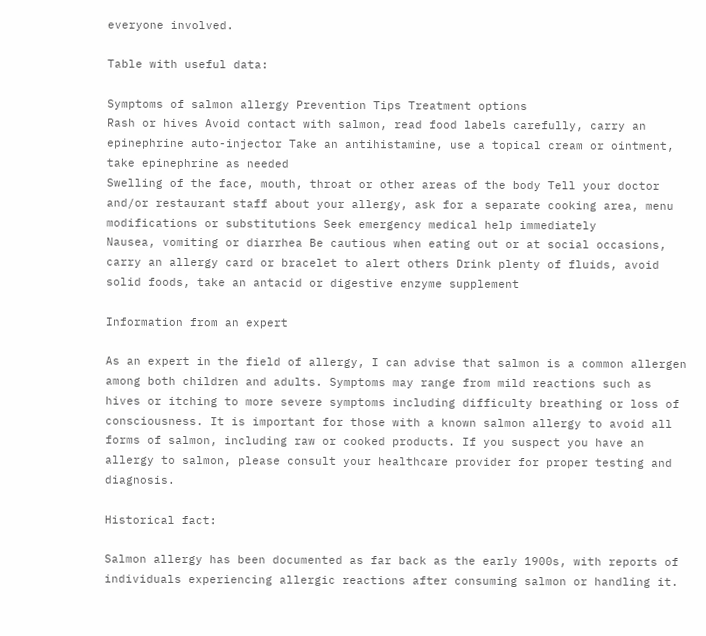everyone involved.

Table with useful data:

Symptoms of salmon allergy Prevention Tips Treatment options
Rash or hives Avoid contact with salmon, read food labels carefully, carry an epinephrine auto-injector Take an antihistamine, use a topical cream or ointment, take epinephrine as needed
Swelling of the face, mouth, throat or other areas of the body Tell your doctor and/or restaurant staff about your allergy, ask for a separate cooking area, menu modifications or substitutions Seek emergency medical help immediately
Nausea, vomiting or diarrhea Be cautious when eating out or at social occasions, carry an allergy card or bracelet to alert others Drink plenty of fluids, avoid solid foods, take an antacid or digestive enzyme supplement

Information from an expert

As an expert in the field of allergy, I can advise that salmon is a common allergen among both children and adults. Symptoms may range from mild reactions such as hives or itching to more severe symptoms including difficulty breathing or loss of consciousness. It is important for those with a known salmon allergy to avoid all forms of salmon, including raw or cooked products. If you suspect you have an allergy to salmon, please consult your healthcare provider for proper testing and diagnosis.

Historical fact:

Salmon allergy has been documented as far back as the early 1900s, with reports of individuals experiencing allergic reactions after consuming salmon or handling it.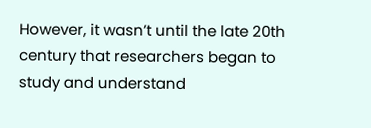However, it wasn’t until the late 20th century that researchers began to study and understand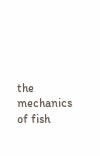the mechanics of fish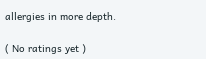allergies in more depth.

( No ratings yet )